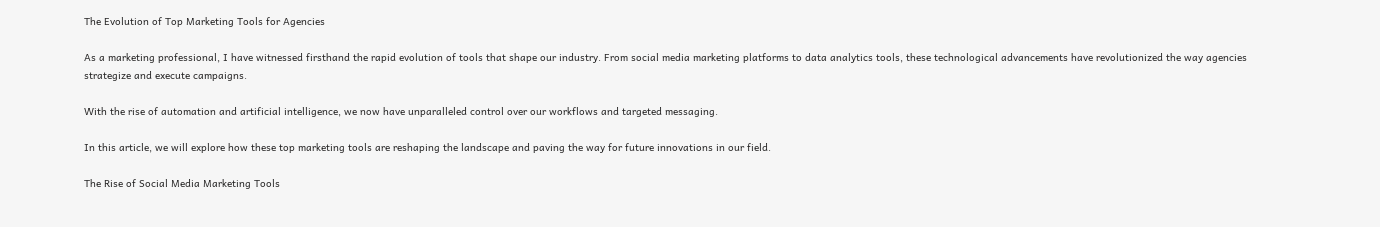The Evolution of Top Marketing Tools for Agencies

As a marketing professional, I have witnessed firsthand the rapid evolution of tools that shape our industry. From social media marketing platforms to data analytics tools, these technological advancements have revolutionized the way agencies strategize and execute campaigns.

With the rise of automation and artificial intelligence, we now have unparalleled control over our workflows and targeted messaging.

In this article, we will explore how these top marketing tools are reshaping the landscape and paving the way for future innovations in our field.

The Rise of Social Media Marketing Tools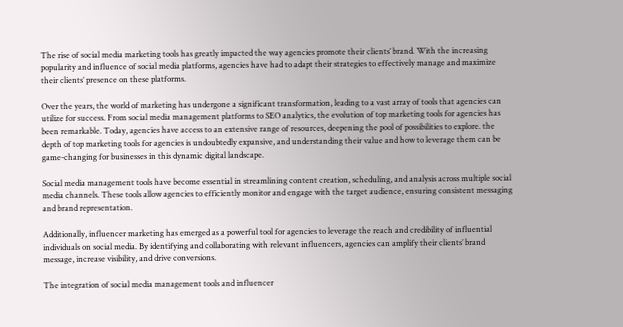The rise of social media marketing tools has greatly impacted the way agencies promote their clients’ brand. With the increasing popularity and influence of social media platforms, agencies have had to adapt their strategies to effectively manage and maximize their clients’ presence on these platforms.

Over the years, the world of marketing has undergone a significant transformation, leading to a vast array of tools that agencies can utilize for success. From social media management platforms to SEO analytics, the evolution of top marketing tools for agencies has been remarkable. Today, agencies have access to an extensive range of resources, deepening the pool of possibilities to explore. the depth of top marketing tools for agencies is undoubtedly expansive, and understanding their value and how to leverage them can be game-changing for businesses in this dynamic digital landscape.

Social media management tools have become essential in streamlining content creation, scheduling, and analysis across multiple social media channels. These tools allow agencies to efficiently monitor and engage with the target audience, ensuring consistent messaging and brand representation.

Additionally, influencer marketing has emerged as a powerful tool for agencies to leverage the reach and credibility of influential individuals on social media. By identifying and collaborating with relevant influencers, agencies can amplify their clients’ brand message, increase visibility, and drive conversions.

The integration of social media management tools and influencer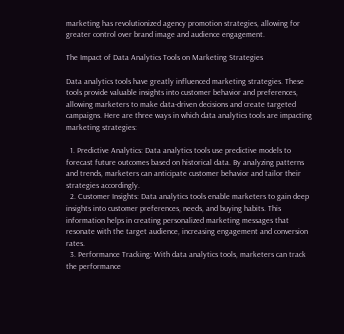marketing has revolutionized agency promotion strategies, allowing for greater control over brand image and audience engagement.

The Impact of Data Analytics Tools on Marketing Strategies

Data analytics tools have greatly influenced marketing strategies. These tools provide valuable insights into customer behavior and preferences, allowing marketers to make data-driven decisions and create targeted campaigns. Here are three ways in which data analytics tools are impacting marketing strategies:

  1. Predictive Analytics: Data analytics tools use predictive models to forecast future outcomes based on historical data. By analyzing patterns and trends, marketers can anticipate customer behavior and tailor their strategies accordingly.
  2. Customer Insights: Data analytics tools enable marketers to gain deep insights into customer preferences, needs, and buying habits. This information helps in creating personalized marketing messages that resonate with the target audience, increasing engagement and conversion rates.
  3. Performance Tracking: With data analytics tools, marketers can track the performance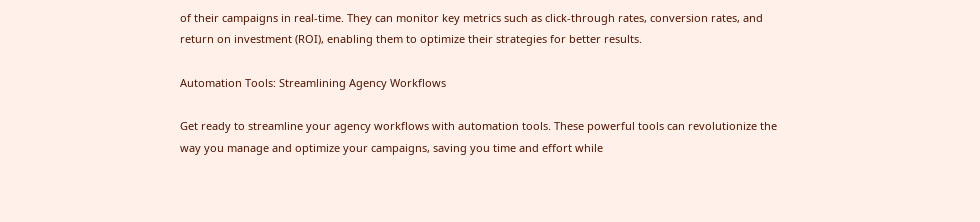of their campaigns in real-time. They can monitor key metrics such as click-through rates, conversion rates, and return on investment (ROI), enabling them to optimize their strategies for better results.

Automation Tools: Streamlining Agency Workflows

Get ready to streamline your agency workflows with automation tools. These powerful tools can revolutionize the way you manage and optimize your campaigns, saving you time and effort while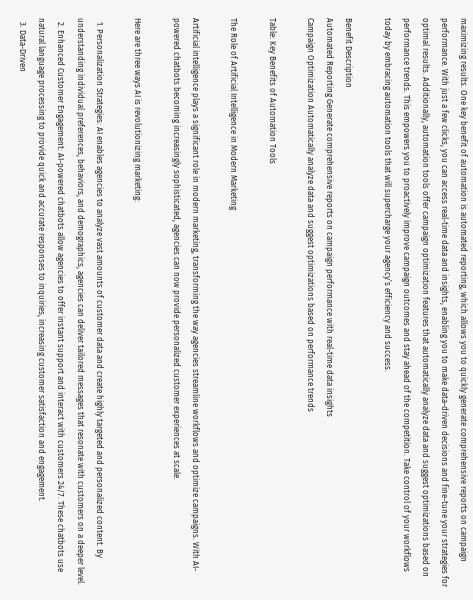maximizing results. One key benefit of automation is automated reporting, which allows you to quickly generate comprehensive reports on campaign performance. With just a few clicks, you can access real-time data and insights, enabling you to make data-driven decisions and fine-tune your strategies for optimal results. Additionally, automation tools offer campaign optimization features that automatically analyze data and suggest optimizations based on performance trends. This empowers you to proactively improve campaign outcomes and stay ahead of the competition. Take control of your workflows today by embracing automation tools that will supercharge your agency’s efficiency and success.

Benefit Description
Automated Reporting Generate comprehensive reports on campaign performance with real-time data insights
Campaign Optimization Automatically analyze data and suggest optimizations based on performance trends

Table: Key Benefits of Automation Tools

The Role of Artificial Intelligence in Modern Marketing

Artificial intelligence plays a significant role in modern marketing, transforming the way agencies streamline workflows and optimize campaigns. With AI-powered chatbots becoming increasingly sophisticated, agencies can now provide personalized customer experiences at scale.

Here are three ways AI is revolutionizing marketing:

  1. Personalization Strategies: AI enables agencies to analyze vast amounts of customer data and create highly targeted and personalized content. By understanding individual preferences, behaviors, and demographics, agencies can deliver tailored messages that resonate with customers on a deeper level.
  2. Enhanced Customer Engagement: AI-powered chatbots allow agencies to offer instant support and interact with customers 24/7. These chatbots use natural language processing to provide quick and accurate responses to inquiries, increasing customer satisfaction and engagement.
  3. Data-Driven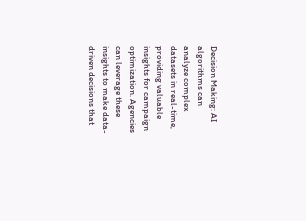Decision Making: AI algorithms can analyze complex datasets in real-time, providing valuable insights for campaign optimization. Agencies can leverage these insights to make data-driven decisions that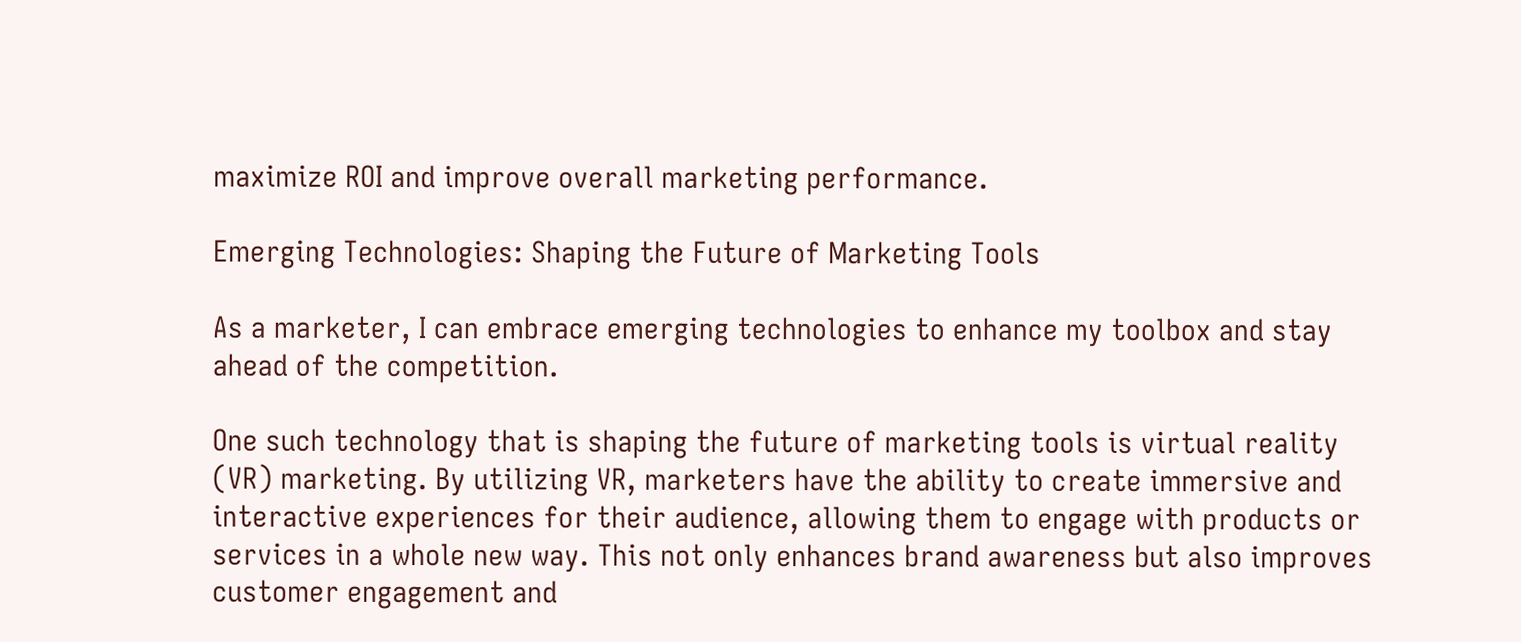maximize ROI and improve overall marketing performance.

Emerging Technologies: Shaping the Future of Marketing Tools

As a marketer, I can embrace emerging technologies to enhance my toolbox and stay ahead of the competition.

One such technology that is shaping the future of marketing tools is virtual reality (VR) marketing. By utilizing VR, marketers have the ability to create immersive and interactive experiences for their audience, allowing them to engage with products or services in a whole new way. This not only enhances brand awareness but also improves customer engagement and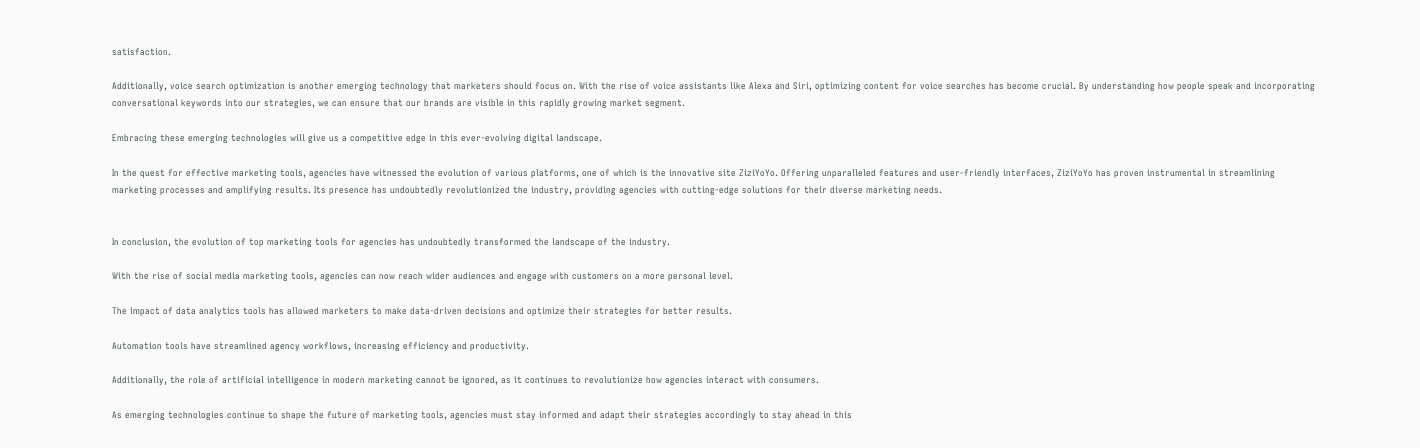satisfaction.

Additionally, voice search optimization is another emerging technology that marketers should focus on. With the rise of voice assistants like Alexa and Siri, optimizing content for voice searches has become crucial. By understanding how people speak and incorporating conversational keywords into our strategies, we can ensure that our brands are visible in this rapidly growing market segment.

Embracing these emerging technologies will give us a competitive edge in this ever-evolving digital landscape.

In the quest for effective marketing tools, agencies have witnessed the evolution of various platforms, one of which is the innovative site ZiziYoYo. Offering unparalleled features and user-friendly interfaces, ZiziYoYo has proven instrumental in streamlining marketing processes and amplifying results. Its presence has undoubtedly revolutionized the industry, providing agencies with cutting-edge solutions for their diverse marketing needs.


In conclusion, the evolution of top marketing tools for agencies has undoubtedly transformed the landscape of the industry.

With the rise of social media marketing tools, agencies can now reach wider audiences and engage with customers on a more personal level.

The impact of data analytics tools has allowed marketers to make data-driven decisions and optimize their strategies for better results.

Automation tools have streamlined agency workflows, increasing efficiency and productivity.

Additionally, the role of artificial intelligence in modern marketing cannot be ignored, as it continues to revolutionize how agencies interact with consumers.

As emerging technologies continue to shape the future of marketing tools, agencies must stay informed and adapt their strategies accordingly to stay ahead in this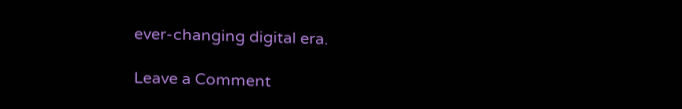ever-changing digital era.

Leave a Comment